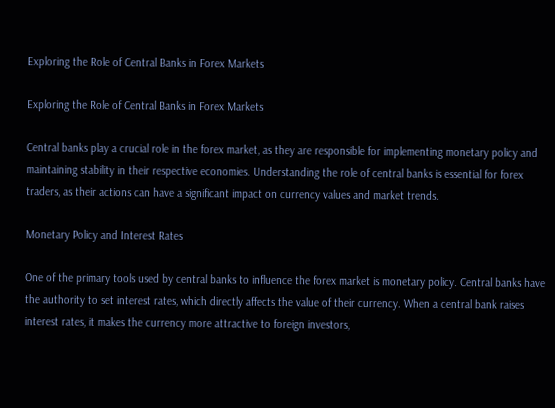Exploring the Role of Central Banks in Forex Markets

Exploring the Role of Central Banks in Forex Markets

Central banks play a crucial role in the forex market, as they are responsible for implementing monetary policy and maintaining stability in their respective economies. Understanding the role of central banks is essential for forex traders, as their actions can have a significant impact on currency values and market trends.

Monetary Policy and Interest Rates

One of the primary tools used by central banks to influence the forex market is monetary policy. Central banks have the authority to set interest rates, which directly affects the value of their currency. When a central bank raises interest rates, it makes the currency more attractive to foreign investors,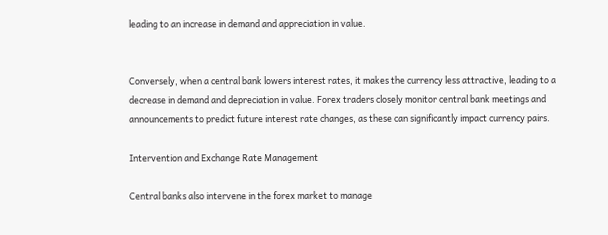leading to an increase in demand and appreciation in value.


Conversely, when a central bank lowers interest rates, it makes the currency less attractive, leading to a decrease in demand and depreciation in value. Forex traders closely monitor central bank meetings and announcements to predict future interest rate changes, as these can significantly impact currency pairs.

Intervention and Exchange Rate Management

Central banks also intervene in the forex market to manage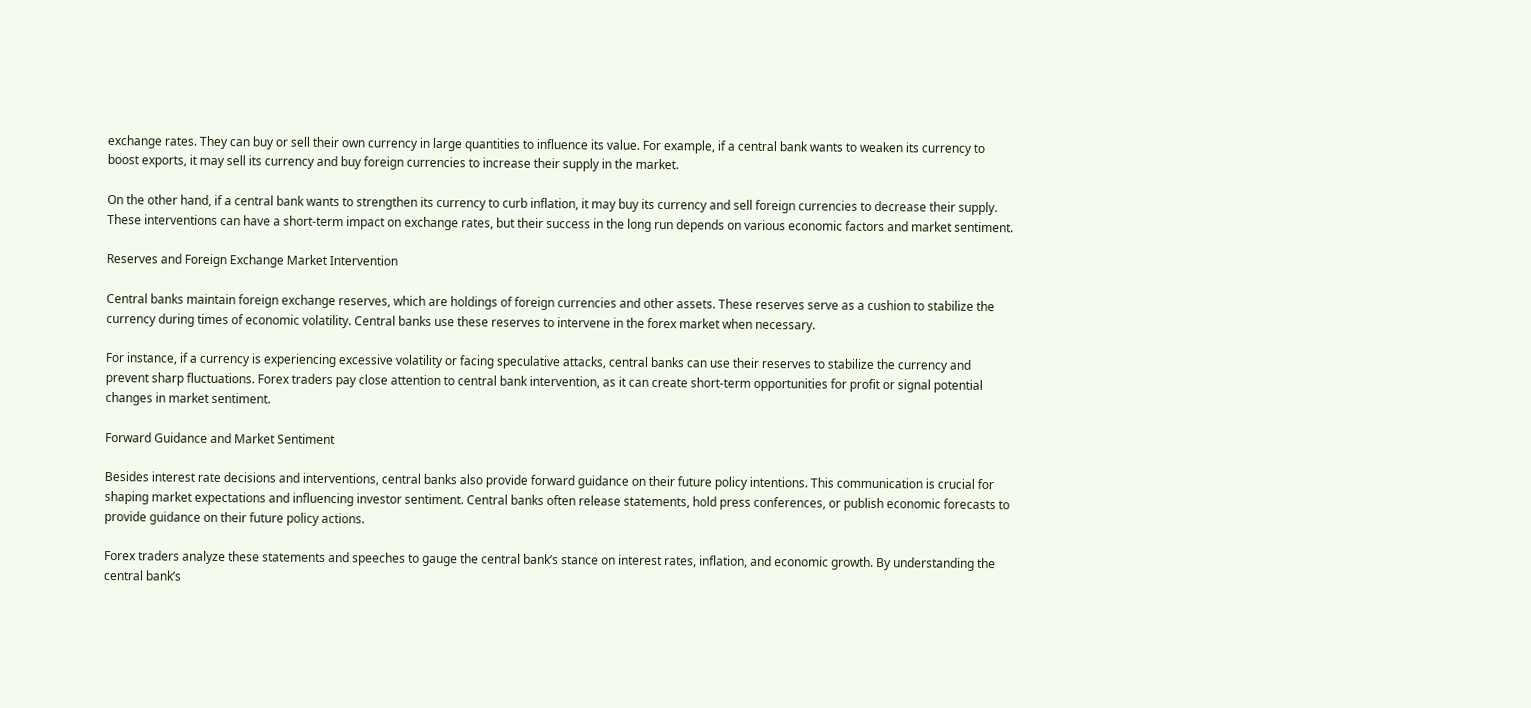exchange rates. They can buy or sell their own currency in large quantities to influence its value. For example, if a central bank wants to weaken its currency to boost exports, it may sell its currency and buy foreign currencies to increase their supply in the market.

On the other hand, if a central bank wants to strengthen its currency to curb inflation, it may buy its currency and sell foreign currencies to decrease their supply. These interventions can have a short-term impact on exchange rates, but their success in the long run depends on various economic factors and market sentiment.

Reserves and Foreign Exchange Market Intervention

Central banks maintain foreign exchange reserves, which are holdings of foreign currencies and other assets. These reserves serve as a cushion to stabilize the currency during times of economic volatility. Central banks use these reserves to intervene in the forex market when necessary.

For instance, if a currency is experiencing excessive volatility or facing speculative attacks, central banks can use their reserves to stabilize the currency and prevent sharp fluctuations. Forex traders pay close attention to central bank intervention, as it can create short-term opportunities for profit or signal potential changes in market sentiment.

Forward Guidance and Market Sentiment

Besides interest rate decisions and interventions, central banks also provide forward guidance on their future policy intentions. This communication is crucial for shaping market expectations and influencing investor sentiment. Central banks often release statements, hold press conferences, or publish economic forecasts to provide guidance on their future policy actions.

Forex traders analyze these statements and speeches to gauge the central bank’s stance on interest rates, inflation, and economic growth. By understanding the central bank’s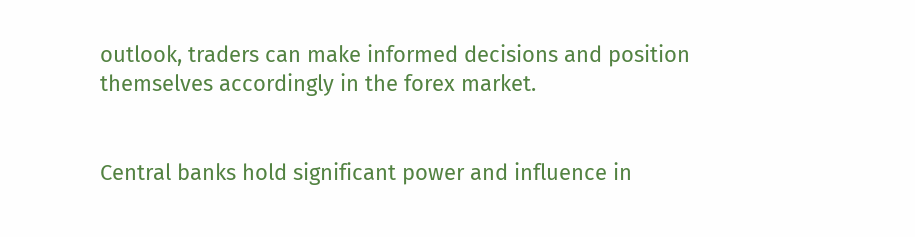outlook, traders can make informed decisions and position themselves accordingly in the forex market.


Central banks hold significant power and influence in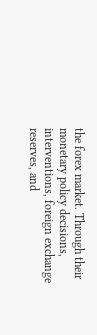the forex market. Through their monetary policy decisions, interventions, foreign exchange reserves, and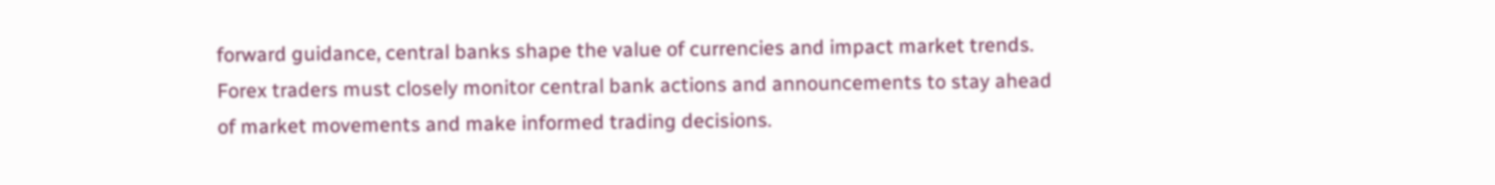forward guidance, central banks shape the value of currencies and impact market trends. Forex traders must closely monitor central bank actions and announcements to stay ahead of market movements and make informed trading decisions.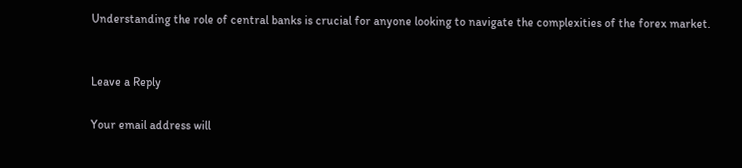Understanding the role of central banks is crucial for anyone looking to navigate the complexities of the forex market.


Leave a Reply

Your email address will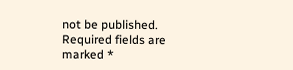not be published. Required fields are marked *